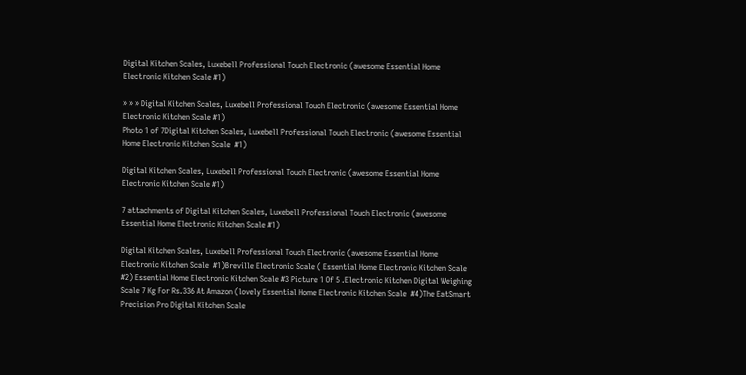Digital Kitchen Scales, Luxebell Professional Touch Electronic (awesome Essential Home Electronic Kitchen Scale #1)

» » » Digital Kitchen Scales, Luxebell Professional Touch Electronic (awesome Essential Home Electronic Kitchen Scale #1)
Photo 1 of 7Digital Kitchen Scales, Luxebell Professional Touch Electronic (awesome Essential Home Electronic Kitchen Scale  #1)

Digital Kitchen Scales, Luxebell Professional Touch Electronic (awesome Essential Home Electronic Kitchen Scale #1)

7 attachments of Digital Kitchen Scales, Luxebell Professional Touch Electronic (awesome Essential Home Electronic Kitchen Scale #1)

Digital Kitchen Scales, Luxebell Professional Touch Electronic (awesome Essential Home Electronic Kitchen Scale  #1)Breville Electronic Scale ( Essential Home Electronic Kitchen Scale #2) Essential Home Electronic Kitchen Scale #3 Picture 1 Of 5 .Electronic Kitchen Digital Weighing Scale 7 Kg For Rs.336 At Amazon (lovely Essential Home Electronic Kitchen Scale  #4)The EatSmart Precision Pro Digital Kitchen Scale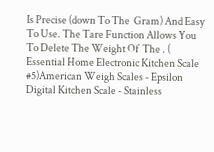Is Precise (down To The  Gram) And Easy To Use. The Tare Function Allows You To Delete The Weight Of  The . ( Essential Home Electronic Kitchen Scale #5)American Weigh Scales - Epsilon Digital Kitchen Scale - Stainless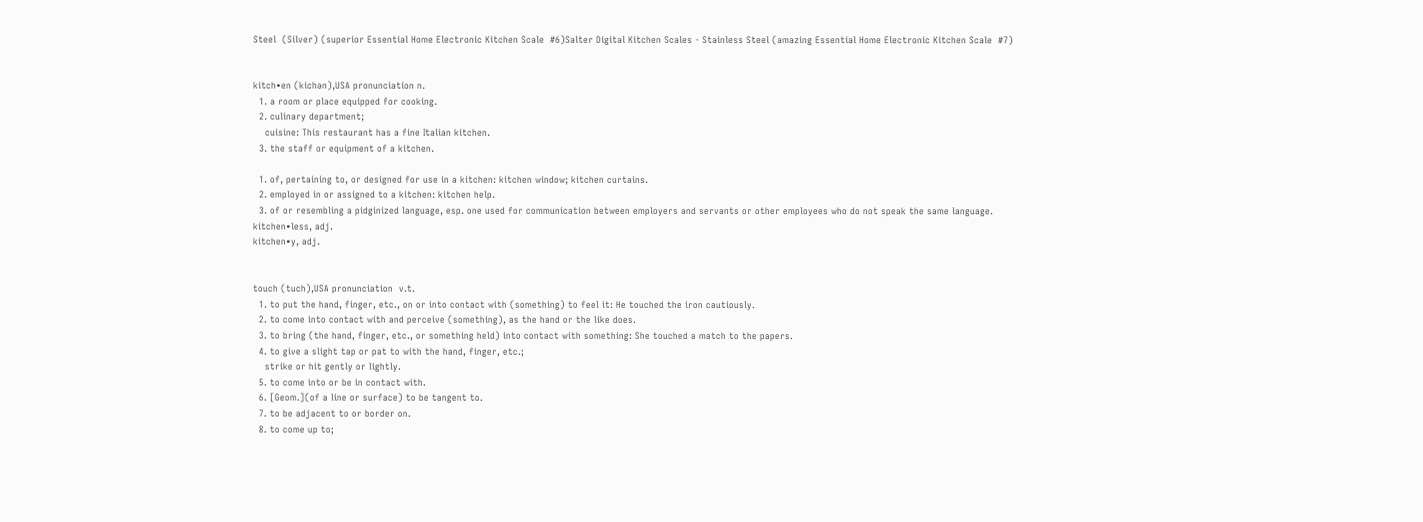Steel  (Silver) (superior Essential Home Electronic Kitchen Scale  #6)Salter Digital Kitchen Scales - Stainless Steel (amazing Essential Home Electronic Kitchen Scale  #7)


kitch•en (kichən),USA pronunciation n.
  1. a room or place equipped for cooking.
  2. culinary department;
    cuisine: This restaurant has a fine Italian kitchen.
  3. the staff or equipment of a kitchen.

  1. of, pertaining to, or designed for use in a kitchen: kitchen window; kitchen curtains.
  2. employed in or assigned to a kitchen: kitchen help.
  3. of or resembling a pidginized language, esp. one used for communication between employers and servants or other employees who do not speak the same language.
kitchen•less, adj.
kitchen•y, adj.


touch (tuch),USA pronunciation  v.t.
  1. to put the hand, finger, etc., on or into contact with (something) to feel it: He touched the iron cautiously.
  2. to come into contact with and perceive (something), as the hand or the like does.
  3. to bring (the hand, finger, etc., or something held) into contact with something: She touched a match to the papers.
  4. to give a slight tap or pat to with the hand, finger, etc.;
    strike or hit gently or lightly.
  5. to come into or be in contact with.
  6. [Geom.](of a line or surface) to be tangent to.
  7. to be adjacent to or border on.
  8. to come up to;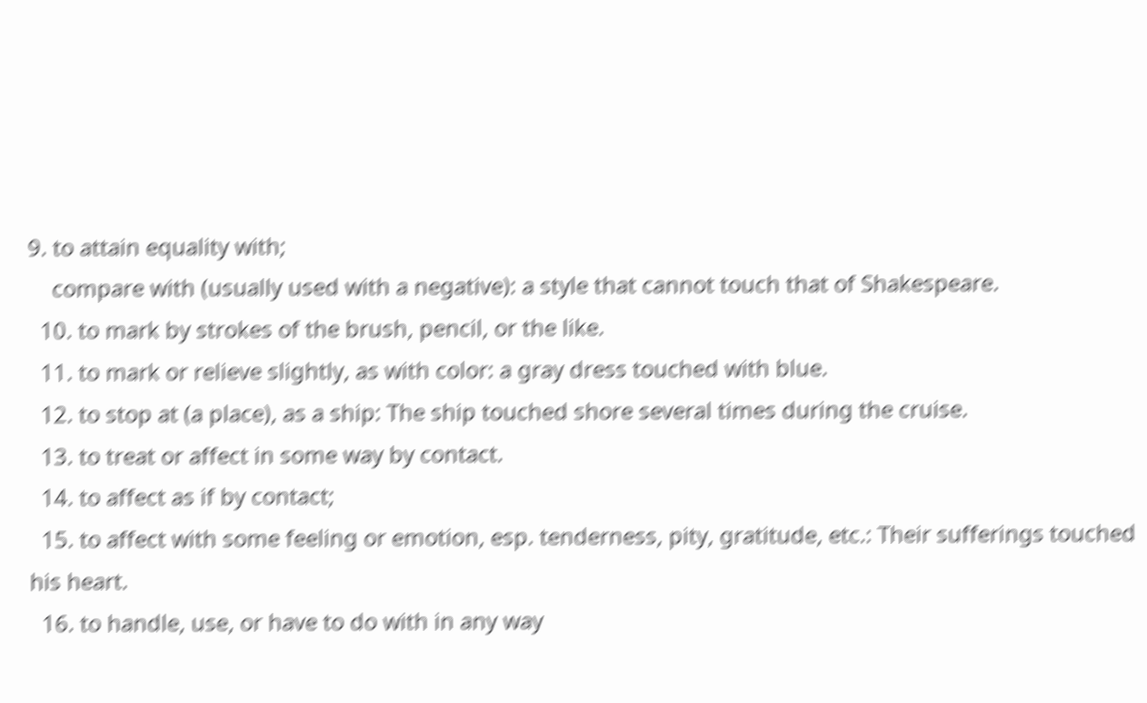9. to attain equality with;
    compare with (usually used with a negative): a style that cannot touch that of Shakespeare.
  10. to mark by strokes of the brush, pencil, or the like.
  11. to mark or relieve slightly, as with color: a gray dress touched with blue.
  12. to stop at (a place), as a ship: The ship touched shore several times during the cruise.
  13. to treat or affect in some way by contact.
  14. to affect as if by contact;
  15. to affect with some feeling or emotion, esp. tenderness, pity, gratitude, etc.: Their sufferings touched his heart.
  16. to handle, use, or have to do with in any way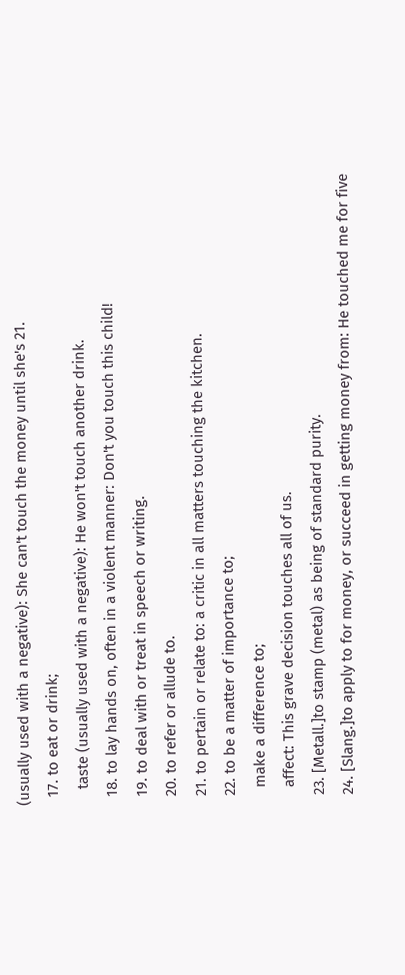(usually used with a negative): She can't touch the money until she's 21.
  17. to eat or drink;
    taste (usually used with a negative): He won't touch another drink.
  18. to lay hands on, often in a violent manner: Don't you touch this child!
  19. to deal with or treat in speech or writing.
  20. to refer or allude to.
  21. to pertain or relate to: a critic in all matters touching the kitchen.
  22. to be a matter of importance to;
    make a difference to;
    affect: This grave decision touches all of us.
  23. [Metall.]to stamp (metal) as being of standard purity.
  24. [Slang.]to apply to for money, or succeed in getting money from: He touched me for five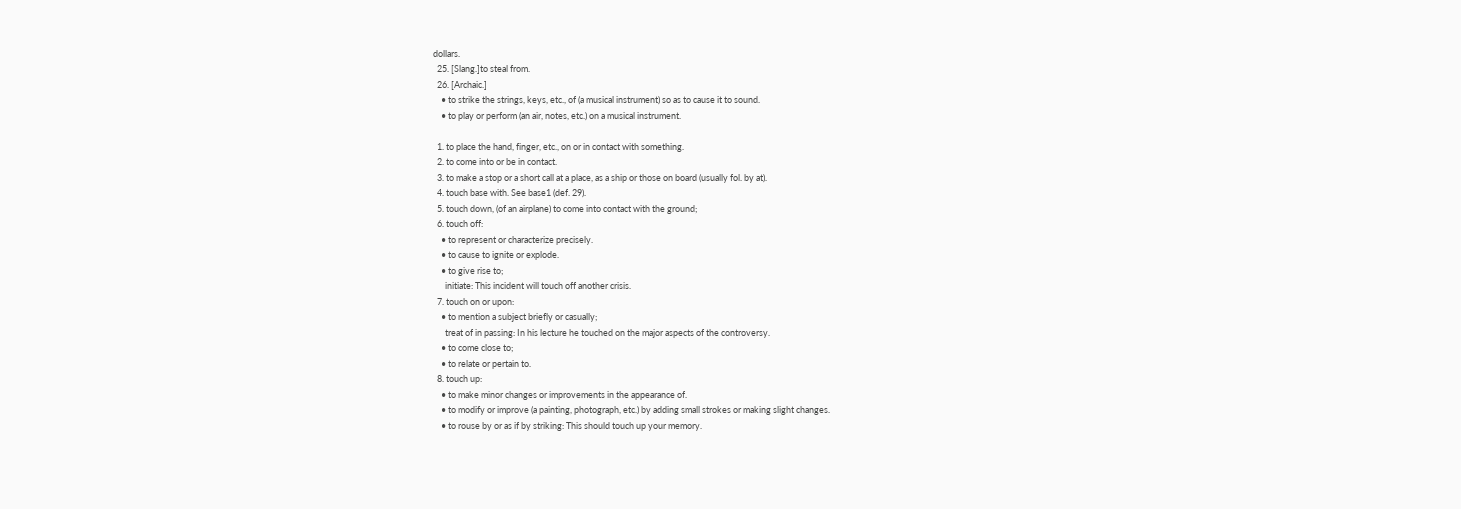dollars.
  25. [Slang.]to steal from.
  26. [Archaic.]
    • to strike the strings, keys, etc., of (a musical instrument) so as to cause it to sound.
    • to play or perform (an air, notes, etc.) on a musical instrument.

  1. to place the hand, finger, etc., on or in contact with something.
  2. to come into or be in contact.
  3. to make a stop or a short call at a place, as a ship or those on board (usually fol. by at).
  4. touch base with. See base1 (def. 29).
  5. touch down, (of an airplane) to come into contact with the ground;
  6. touch off:
    • to represent or characterize precisely.
    • to cause to ignite or explode.
    • to give rise to;
      initiate: This incident will touch off another crisis.
  7. touch on or upon:
    • to mention a subject briefly or casually;
      treat of in passing: In his lecture he touched on the major aspects of the controversy.
    • to come close to;
    • to relate or pertain to.
  8. touch up:
    • to make minor changes or improvements in the appearance of.
    • to modify or improve (a painting, photograph, etc.) by adding small strokes or making slight changes.
    • to rouse by or as if by striking: This should touch up your memory.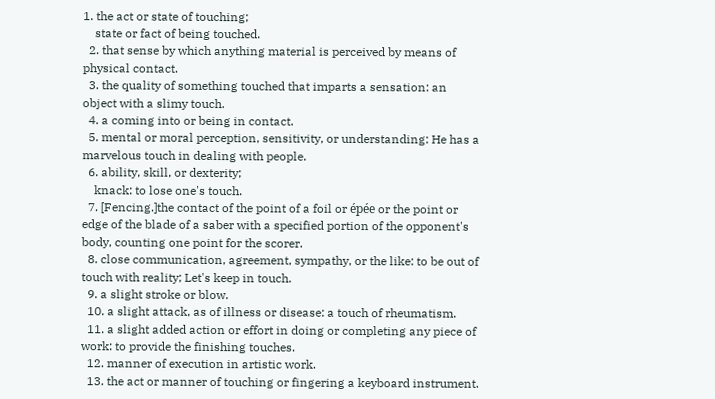1. the act or state of touching;
    state or fact of being touched.
  2. that sense by which anything material is perceived by means of physical contact.
  3. the quality of something touched that imparts a sensation: an object with a slimy touch.
  4. a coming into or being in contact.
  5. mental or moral perception, sensitivity, or understanding: He has a marvelous touch in dealing with people.
  6. ability, skill, or dexterity;
    knack: to lose one's touch.
  7. [Fencing.]the contact of the point of a foil or épée or the point or edge of the blade of a saber with a specified portion of the opponent's body, counting one point for the scorer.
  8. close communication, agreement, sympathy, or the like: to be out of touch with reality; Let's keep in touch.
  9. a slight stroke or blow.
  10. a slight attack, as of illness or disease: a touch of rheumatism.
  11. a slight added action or effort in doing or completing any piece of work: to provide the finishing touches.
  12. manner of execution in artistic work.
  13. the act or manner of touching or fingering a keyboard instrument.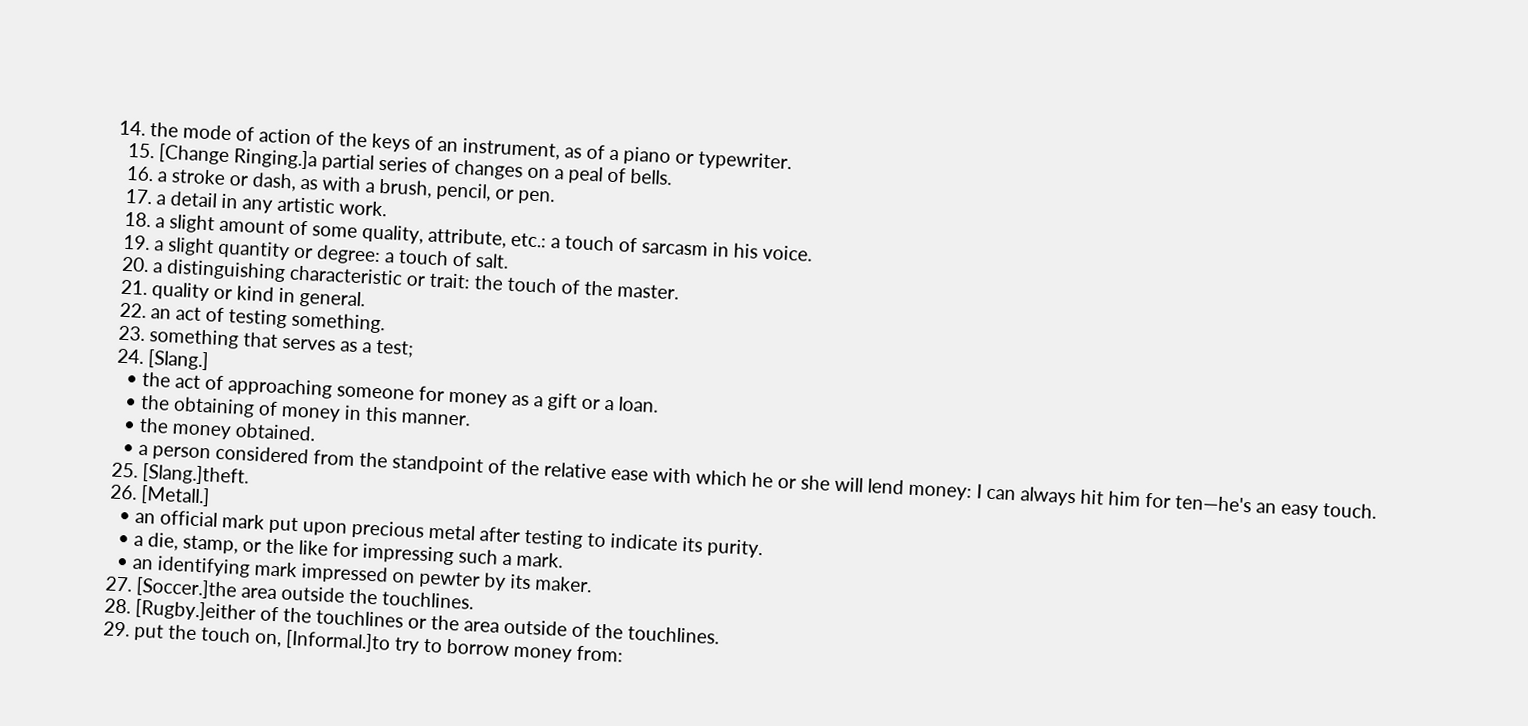14. the mode of action of the keys of an instrument, as of a piano or typewriter.
  15. [Change Ringing.]a partial series of changes on a peal of bells.
  16. a stroke or dash, as with a brush, pencil, or pen.
  17. a detail in any artistic work.
  18. a slight amount of some quality, attribute, etc.: a touch of sarcasm in his voice.
  19. a slight quantity or degree: a touch of salt.
  20. a distinguishing characteristic or trait: the touch of the master.
  21. quality or kind in general.
  22. an act of testing something.
  23. something that serves as a test;
  24. [Slang.]
    • the act of approaching someone for money as a gift or a loan.
    • the obtaining of money in this manner.
    • the money obtained.
    • a person considered from the standpoint of the relative ease with which he or she will lend money: I can always hit him for ten—he's an easy touch.
  25. [Slang.]theft.
  26. [Metall.]
    • an official mark put upon precious metal after testing to indicate its purity.
    • a die, stamp, or the like for impressing such a mark.
    • an identifying mark impressed on pewter by its maker.
  27. [Soccer.]the area outside the touchlines.
  28. [Rugby.]either of the touchlines or the area outside of the touchlines.
  29. put the touch on, [Informal.]to try to borrow money from: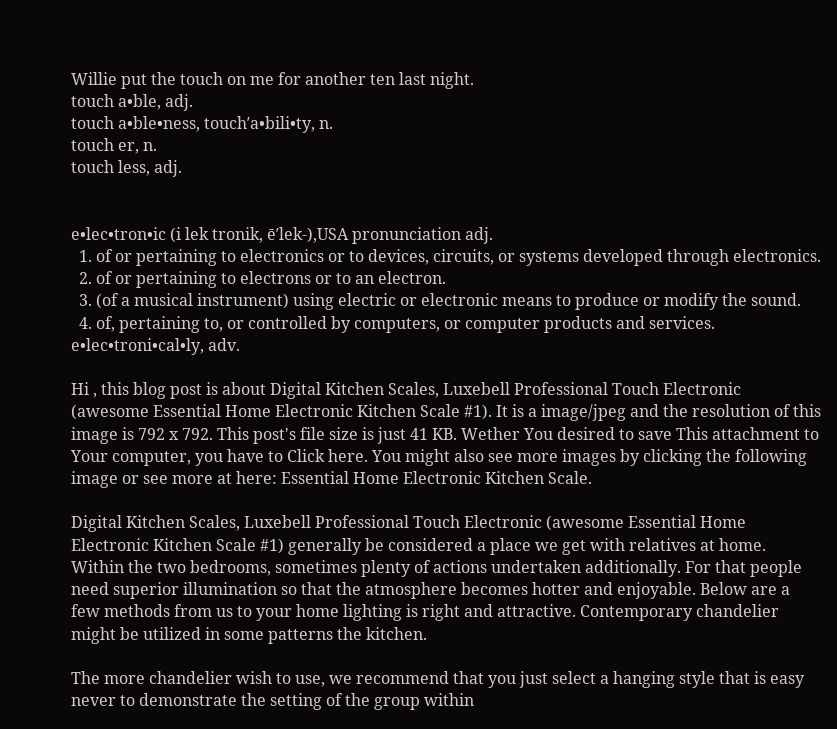Willie put the touch on me for another ten last night.
touch a•ble, adj.
touch a•ble•ness, touch′a•bili•ty, n.
touch er, n.
touch less, adj.


e•lec•tron•ic (i lek tronik, ē′lek-),USA pronunciation adj.
  1. of or pertaining to electronics or to devices, circuits, or systems developed through electronics.
  2. of or pertaining to electrons or to an electron.
  3. (of a musical instrument) using electric or electronic means to produce or modify the sound.
  4. of, pertaining to, or controlled by computers, or computer products and services.
e•lec•troni•cal•ly, adv.

Hi , this blog post is about Digital Kitchen Scales, Luxebell Professional Touch Electronic (awesome Essential Home Electronic Kitchen Scale #1). It is a image/jpeg and the resolution of this image is 792 x 792. This post's file size is just 41 KB. Wether You desired to save This attachment to Your computer, you have to Click here. You might also see more images by clicking the following image or see more at here: Essential Home Electronic Kitchen Scale.

Digital Kitchen Scales, Luxebell Professional Touch Electronic (awesome Essential Home Electronic Kitchen Scale #1) generally be considered a place we get with relatives at home. Within the two bedrooms, sometimes plenty of actions undertaken additionally. For that people need superior illumination so that the atmosphere becomes hotter and enjoyable. Below are a few methods from us to your home lighting is right and attractive. Contemporary chandelier might be utilized in some patterns the kitchen.

The more chandelier wish to use, we recommend that you just select a hanging style that is easy never to demonstrate the setting of the group within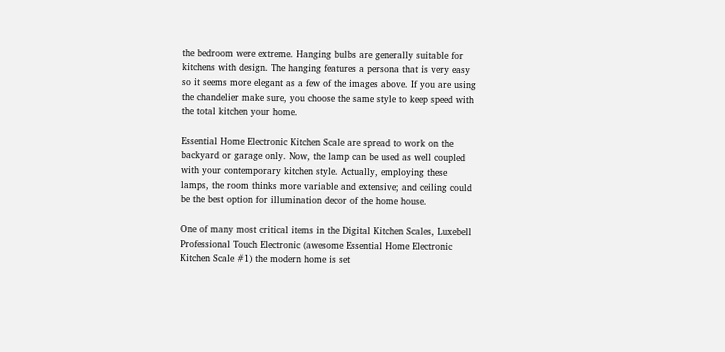the bedroom were extreme. Hanging bulbs are generally suitable for kitchens with design. The hanging features a persona that is very easy so it seems more elegant as a few of the images above. If you are using the chandelier make sure, you choose the same style to keep speed with the total kitchen your home.

Essential Home Electronic Kitchen Scale are spread to work on the backyard or garage only. Now, the lamp can be used as well coupled with your contemporary kitchen style. Actually, employing these lamps, the room thinks more variable and extensive; and ceiling could be the best option for illumination decor of the home house.

One of many most critical items in the Digital Kitchen Scales, Luxebell Professional Touch Electronic (awesome Essential Home Electronic Kitchen Scale #1) the modern home is set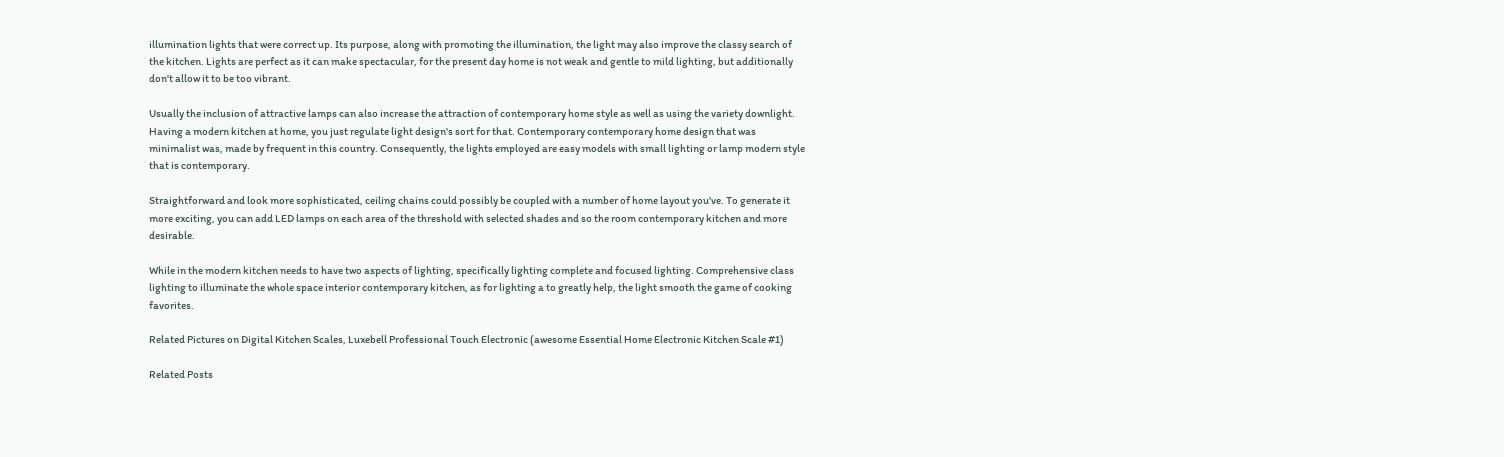illumination lights that were correct up. Its purpose, along with promoting the illumination, the light may also improve the classy search of the kitchen. Lights are perfect as it can make spectacular, for the present day home is not weak and gentle to mild lighting, but additionally don't allow it to be too vibrant.

Usually the inclusion of attractive lamps can also increase the attraction of contemporary home style as well as using the variety downlight. Having a modern kitchen at home, you just regulate light design's sort for that. Contemporary contemporary home design that was minimalist was, made by frequent in this country. Consequently, the lights employed are easy models with small lighting or lamp modern style that is contemporary.

Straightforward and look more sophisticated, ceiling chains could possibly be coupled with a number of home layout you've. To generate it more exciting, you can add LED lamps on each area of the threshold with selected shades and so the room contemporary kitchen and more desirable.

While in the modern kitchen needs to have two aspects of lighting, specifically lighting complete and focused lighting. Comprehensive class lighting to illuminate the whole space interior contemporary kitchen, as for lighting a to greatly help, the light smooth the game of cooking favorites.

Related Pictures on Digital Kitchen Scales, Luxebell Professional Touch Electronic (awesome Essential Home Electronic Kitchen Scale #1)

Related Posts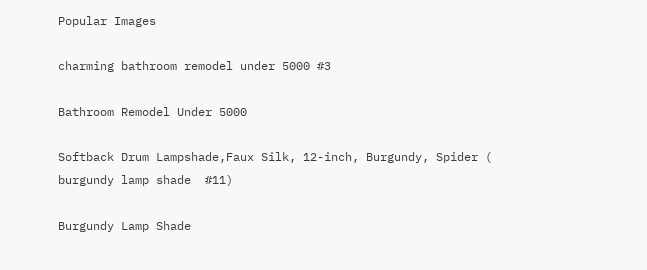Popular Images

charming bathroom remodel under 5000 #3

Bathroom Remodel Under 5000

Softback Drum Lampshade,Faux Silk, 12-inch, Burgundy, Spider ( burgundy lamp shade  #11)

Burgundy Lamp Shade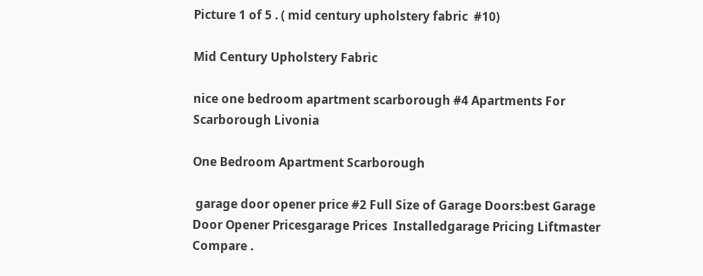Picture 1 of 5 . ( mid century upholstery fabric  #10)

Mid Century Upholstery Fabric

nice one bedroom apartment scarborough #4 Apartments For Scarborough Livonia

One Bedroom Apartment Scarborough

 garage door opener price #2 Full Size of Garage Doors:best Garage Door Opener Pricesgarage Prices  Installedgarage Pricing Liftmaster Compare .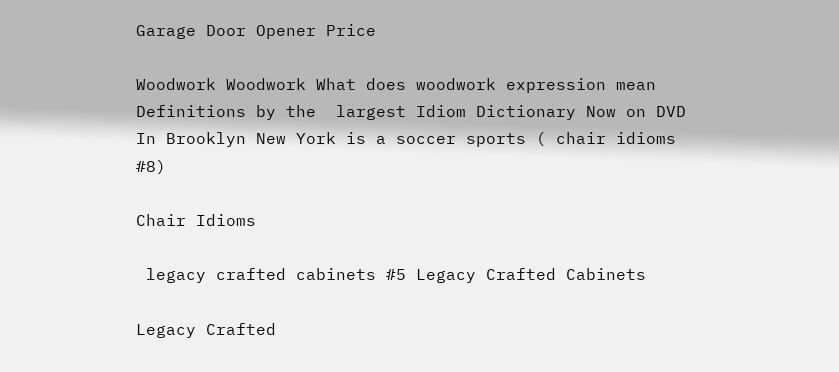Garage Door Opener Price

Woodwork Woodwork What does woodwork expression mean Definitions by the  largest Idiom Dictionary Now on DVD In Brooklyn New York is a soccer sports ( chair idioms  #8)

Chair Idioms

 legacy crafted cabinets #5 Legacy Crafted Cabinets

Legacy Crafted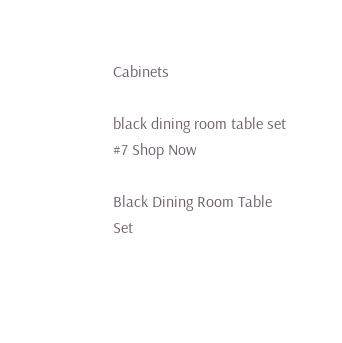Cabinets

black dining room table set  #7 Shop Now

Black Dining Room Table Set